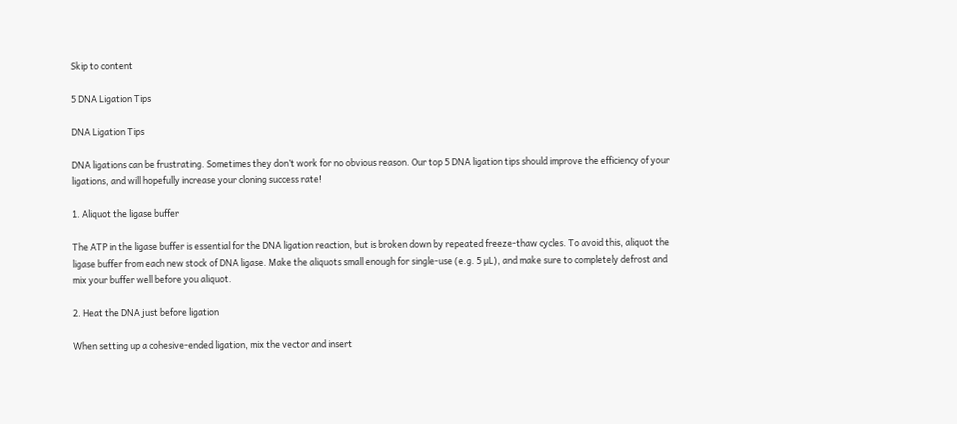Skip to content

5 DNA Ligation Tips

DNA Ligation Tips

DNA ligations can be frustrating. Sometimes they don’t work for no obvious reason. Our top 5 DNA ligation tips should improve the efficiency of your ligations, and will hopefully increase your cloning success rate!

1. Aliquot the ligase buffer

The ATP in the ligase buffer is essential for the DNA ligation reaction, but is broken down by repeated freeze-thaw cycles. To avoid this, aliquot the ligase buffer from each new stock of DNA ligase. Make the aliquots small enough for single-use (e.g. 5 µL), and make sure to completely defrost and mix your buffer well before you aliquot.

2. Heat the DNA just before ligation

When setting up a cohesive-ended ligation, mix the vector and insert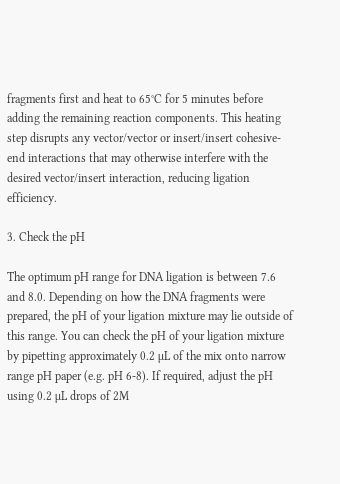fragments first and heat to 65°C for 5 minutes before adding the remaining reaction components. This heating step disrupts any vector/vector or insert/insert cohesive-end interactions that may otherwise interfere with the desired vector/insert interaction, reducing ligation efficiency.

3. Check the pH

The optimum pH range for DNA ligation is between 7.6 and 8.0. Depending on how the DNA fragments were prepared, the pH of your ligation mixture may lie outside of this range. You can check the pH of your ligation mixture by pipetting approximately 0.2 µL of the mix onto narrow range pH paper (e.g. pH 6-8). If required, adjust the pH using 0.2 µL drops of 2M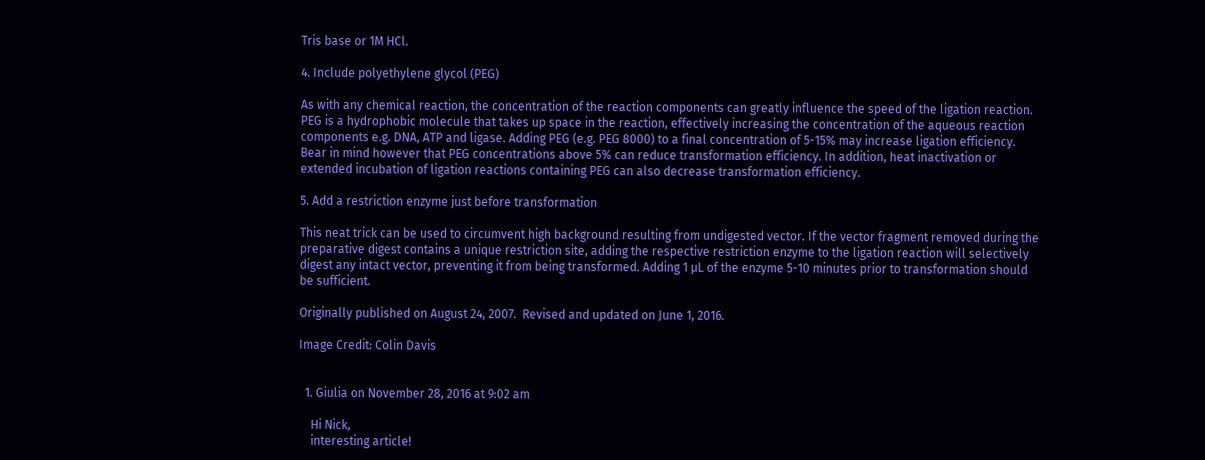Tris base or 1M HCl.

4. Include polyethylene glycol (PEG)

As with any chemical reaction, the concentration of the reaction components can greatly influence the speed of the ligation reaction. PEG is a hydrophobic molecule that takes up space in the reaction, effectively increasing the concentration of the aqueous reaction components e.g. DNA, ATP and ligase. Adding PEG (e.g. PEG 8000) to a final concentration of 5-15% may increase ligation efficiency. Bear in mind however that PEG concentrations above 5% can reduce transformation efficiency. In addition, heat inactivation or extended incubation of ligation reactions containing PEG can also decrease transformation efficiency.

5. Add a restriction enzyme just before transformation

This neat trick can be used to circumvent high background resulting from undigested vector. If the vector fragment removed during the preparative digest contains a unique restriction site, adding the respective restriction enzyme to the ligation reaction will selectively digest any intact vector, preventing it from being transformed. Adding 1 µL of the enzyme 5-10 minutes prior to transformation should be sufficient.

Originally published on August 24, 2007.  Revised and updated on June 1, 2016.

Image Credit: Colin Davis


  1. Giulia on November 28, 2016 at 9:02 am

    Hi Nick,
    interesting article!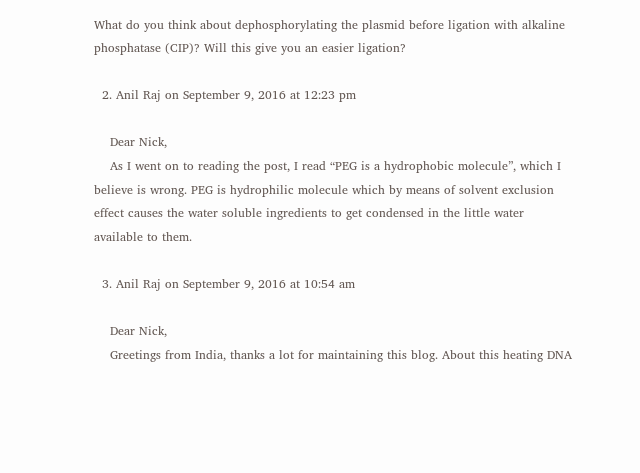What do you think about dephosphorylating the plasmid before ligation with alkaline phosphatase (CIP)? Will this give you an easier ligation?

  2. Anil Raj on September 9, 2016 at 12:23 pm

    Dear Nick,
    As I went on to reading the post, I read “PEG is a hydrophobic molecule”, which I believe is wrong. PEG is hydrophilic molecule which by means of solvent exclusion effect causes the water soluble ingredients to get condensed in the little water available to them.

  3. Anil Raj on September 9, 2016 at 10:54 am

    Dear Nick,
    Greetings from India, thanks a lot for maintaining this blog. About this heating DNA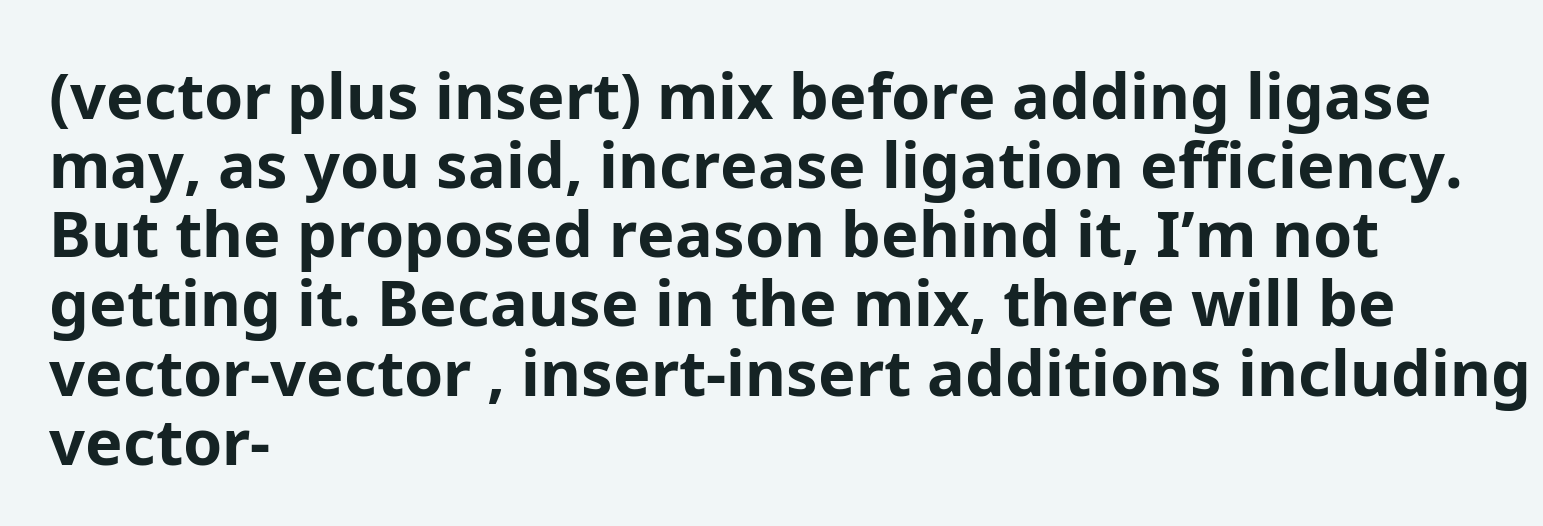(vector plus insert) mix before adding ligase may, as you said, increase ligation efficiency. But the proposed reason behind it, I’m not getting it. Because in the mix, there will be vector-vector , insert-insert additions including vector-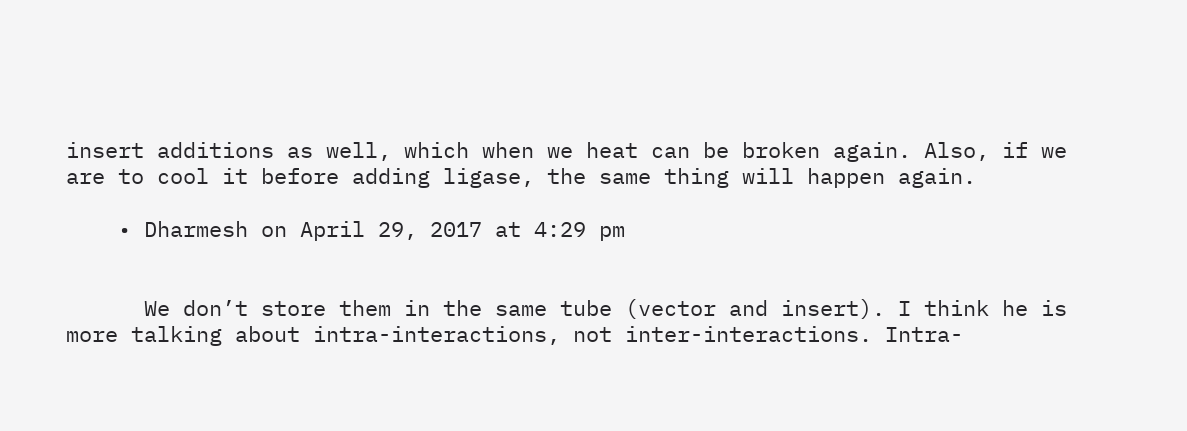insert additions as well, which when we heat can be broken again. Also, if we are to cool it before adding ligase, the same thing will happen again.

    • Dharmesh on April 29, 2017 at 4:29 pm


      We don’t store them in the same tube (vector and insert). I think he is more talking about intra-interactions, not inter-interactions. Intra-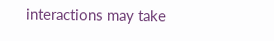interactions may take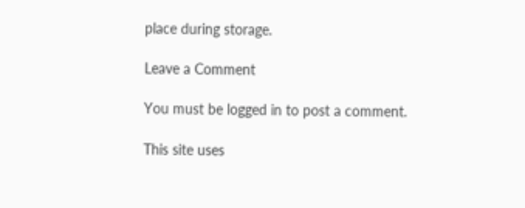place during storage.

Leave a Comment

You must be logged in to post a comment.

This site uses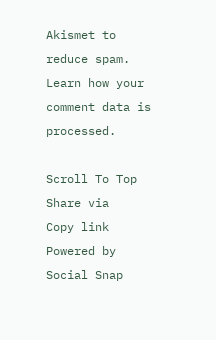Akismet to reduce spam. Learn how your comment data is processed.

Scroll To Top
Share via
Copy link
Powered by Social Snap